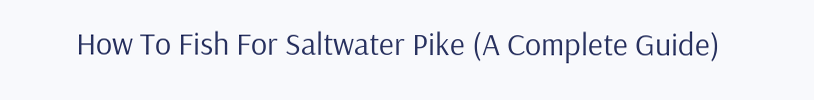How To Fish For Saltwater Pike (A Complete Guide)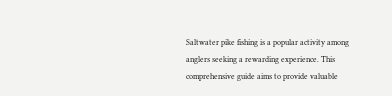Saltwater pike fishing is a popular activity among anglers seeking a rewarding experience. This comprehensive guide aims to provide valuable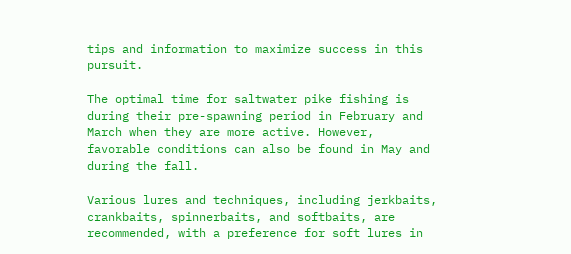tips and information to maximize success in this pursuit.

The optimal time for saltwater pike fishing is during their pre-spawning period in February and March when they are more active. However, favorable conditions can also be found in May and during the fall.

Various lures and techniques, including jerkbaits, crankbaits, spinnerbaits, and softbaits, are recommended, with a preference for soft lures in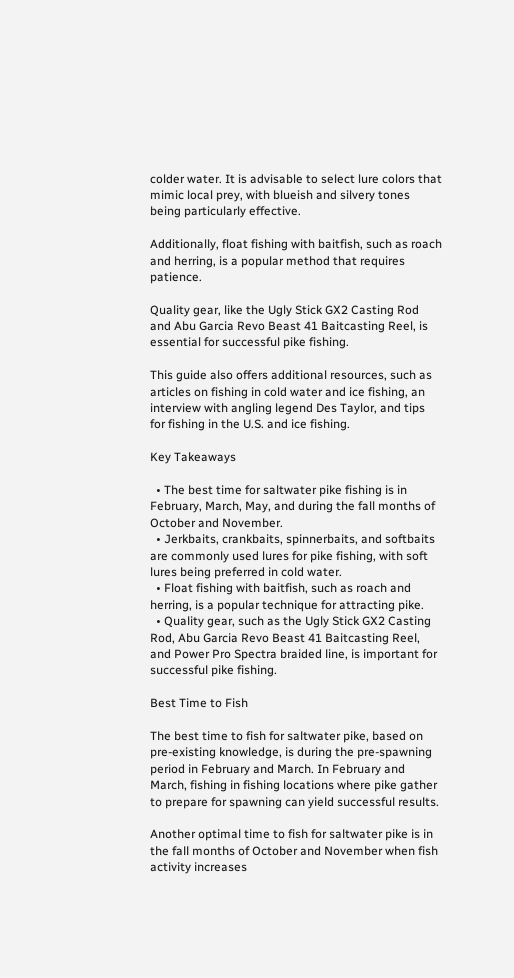colder water. It is advisable to select lure colors that mimic local prey, with blueish and silvery tones being particularly effective.

Additionally, float fishing with baitfish, such as roach and herring, is a popular method that requires patience.

Quality gear, like the Ugly Stick GX2 Casting Rod and Abu Garcia Revo Beast 41 Baitcasting Reel, is essential for successful pike fishing.

This guide also offers additional resources, such as articles on fishing in cold water and ice fishing, an interview with angling legend Des Taylor, and tips for fishing in the U.S. and ice fishing.

Key Takeaways

  • The best time for saltwater pike fishing is in February, March, May, and during the fall months of October and November.
  • Jerkbaits, crankbaits, spinnerbaits, and softbaits are commonly used lures for pike fishing, with soft lures being preferred in cold water.
  • Float fishing with baitfish, such as roach and herring, is a popular technique for attracting pike.
  • Quality gear, such as the Ugly Stick GX2 Casting Rod, Abu Garcia Revo Beast 41 Baitcasting Reel, and Power Pro Spectra braided line, is important for successful pike fishing.

Best Time to Fish

The best time to fish for saltwater pike, based on pre-existing knowledge, is during the pre-spawning period in February and March. In February and March, fishing in fishing locations where pike gather to prepare for spawning can yield successful results.

Another optimal time to fish for saltwater pike is in the fall months of October and November when fish activity increases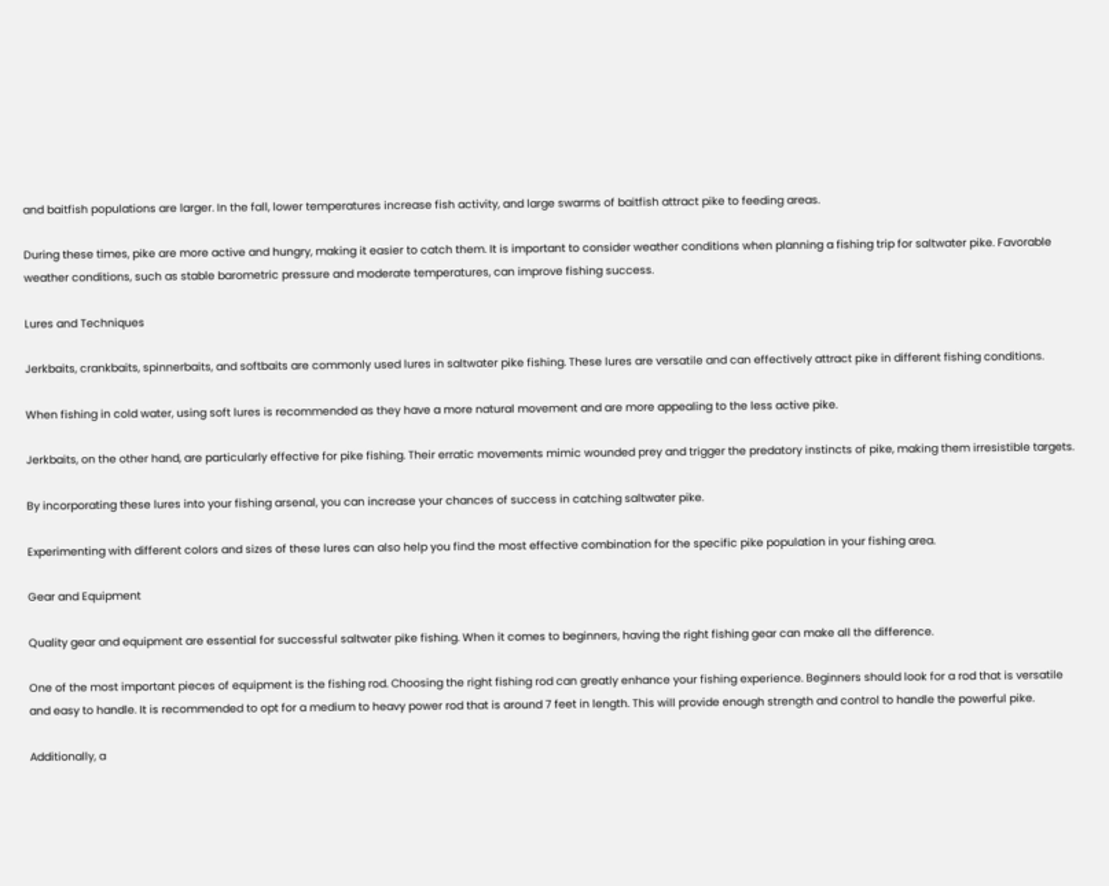and baitfish populations are larger. In the fall, lower temperatures increase fish activity, and large swarms of baitfish attract pike to feeding areas.

During these times, pike are more active and hungry, making it easier to catch them. It is important to consider weather conditions when planning a fishing trip for saltwater pike. Favorable weather conditions, such as stable barometric pressure and moderate temperatures, can improve fishing success.

Lures and Techniques

Jerkbaits, crankbaits, spinnerbaits, and softbaits are commonly used lures in saltwater pike fishing. These lures are versatile and can effectively attract pike in different fishing conditions.

When fishing in cold water, using soft lures is recommended as they have a more natural movement and are more appealing to the less active pike.

Jerkbaits, on the other hand, are particularly effective for pike fishing. Their erratic movements mimic wounded prey and trigger the predatory instincts of pike, making them irresistible targets.

By incorporating these lures into your fishing arsenal, you can increase your chances of success in catching saltwater pike.

Experimenting with different colors and sizes of these lures can also help you find the most effective combination for the specific pike population in your fishing area.

Gear and Equipment

Quality gear and equipment are essential for successful saltwater pike fishing. When it comes to beginners, having the right fishing gear can make all the difference.

One of the most important pieces of equipment is the fishing rod. Choosing the right fishing rod can greatly enhance your fishing experience. Beginners should look for a rod that is versatile and easy to handle. It is recommended to opt for a medium to heavy power rod that is around 7 feet in length. This will provide enough strength and control to handle the powerful pike.

Additionally, a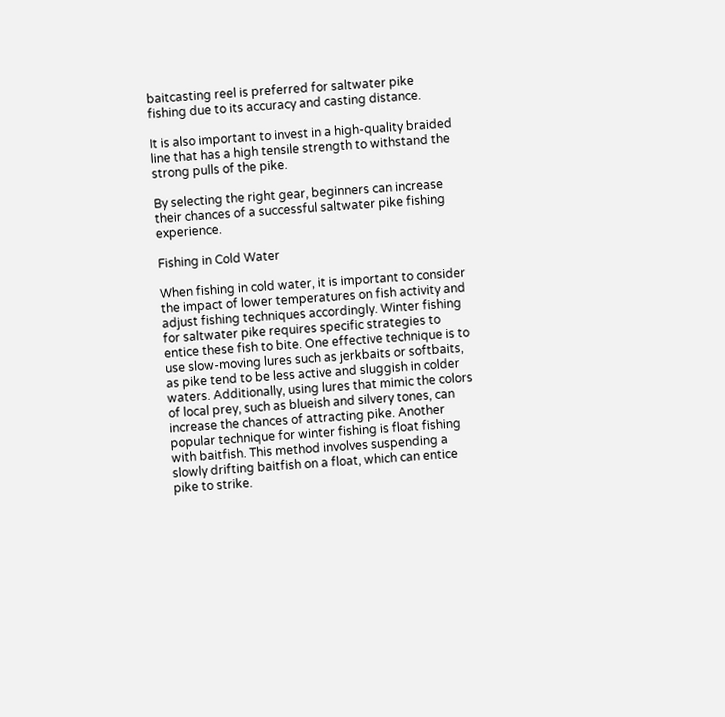baitcasting reel is preferred for saltwater pike fishing due to its accuracy and casting distance.

It is also important to invest in a high-quality braided line that has a high tensile strength to withstand the strong pulls of the pike.

By selecting the right gear, beginners can increase their chances of a successful saltwater pike fishing experience.

Fishing in Cold Water

When fishing in cold water, it is important to consider the impact of lower temperatures on fish activity and adjust fishing techniques accordingly. Winter fishing for saltwater pike requires specific strategies to entice these fish to bite. One effective technique is to use slow-moving lures such as jerkbaits or softbaits, as pike tend to be less active and sluggish in colder waters. Additionally, using lures that mimic the colors of local prey, such as blueish and silvery tones, can increase the chances of attracting pike. Another popular technique for winter fishing is float fishing with baitfish. This method involves suspending a slowly drifting baitfish on a float, which can entice pike to strike.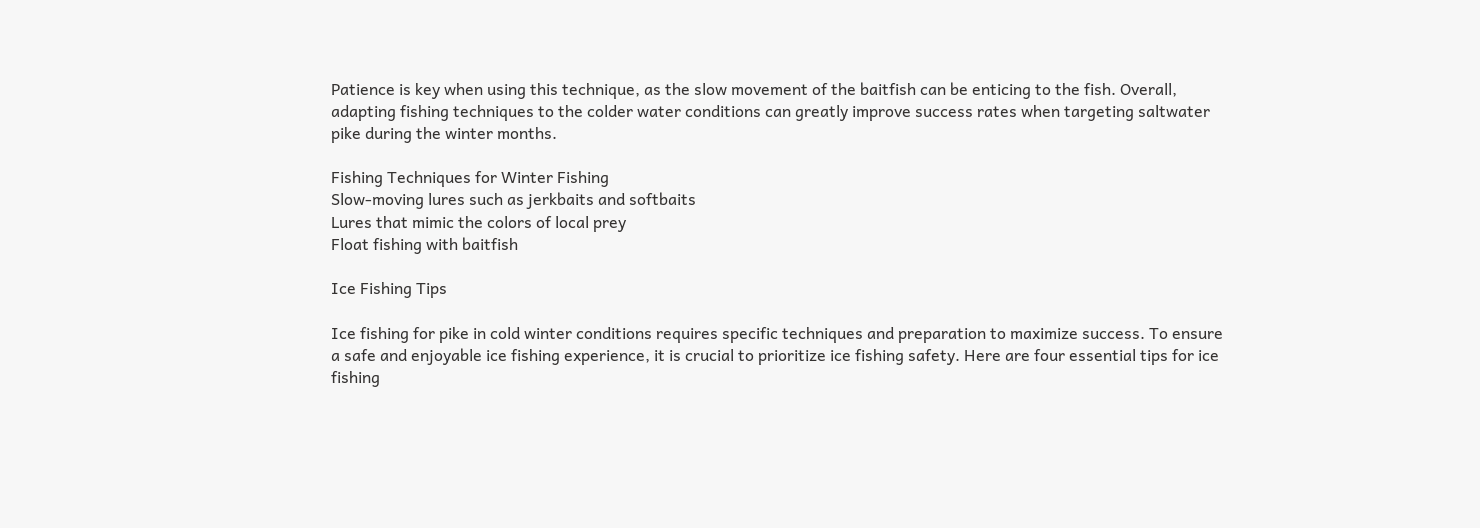Patience is key when using this technique, as the slow movement of the baitfish can be enticing to the fish. Overall, adapting fishing techniques to the colder water conditions can greatly improve success rates when targeting saltwater pike during the winter months.

Fishing Techniques for Winter Fishing
Slow-moving lures such as jerkbaits and softbaits
Lures that mimic the colors of local prey
Float fishing with baitfish

Ice Fishing Tips

Ice fishing for pike in cold winter conditions requires specific techniques and preparation to maximize success. To ensure a safe and enjoyable ice fishing experience, it is crucial to prioritize ice fishing safety. Here are four essential tips for ice fishing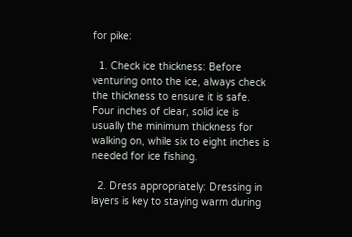for pike:

  1. Check ice thickness: Before venturing onto the ice, always check the thickness to ensure it is safe. Four inches of clear, solid ice is usually the minimum thickness for walking on, while six to eight inches is needed for ice fishing.

  2. Dress appropriately: Dressing in layers is key to staying warm during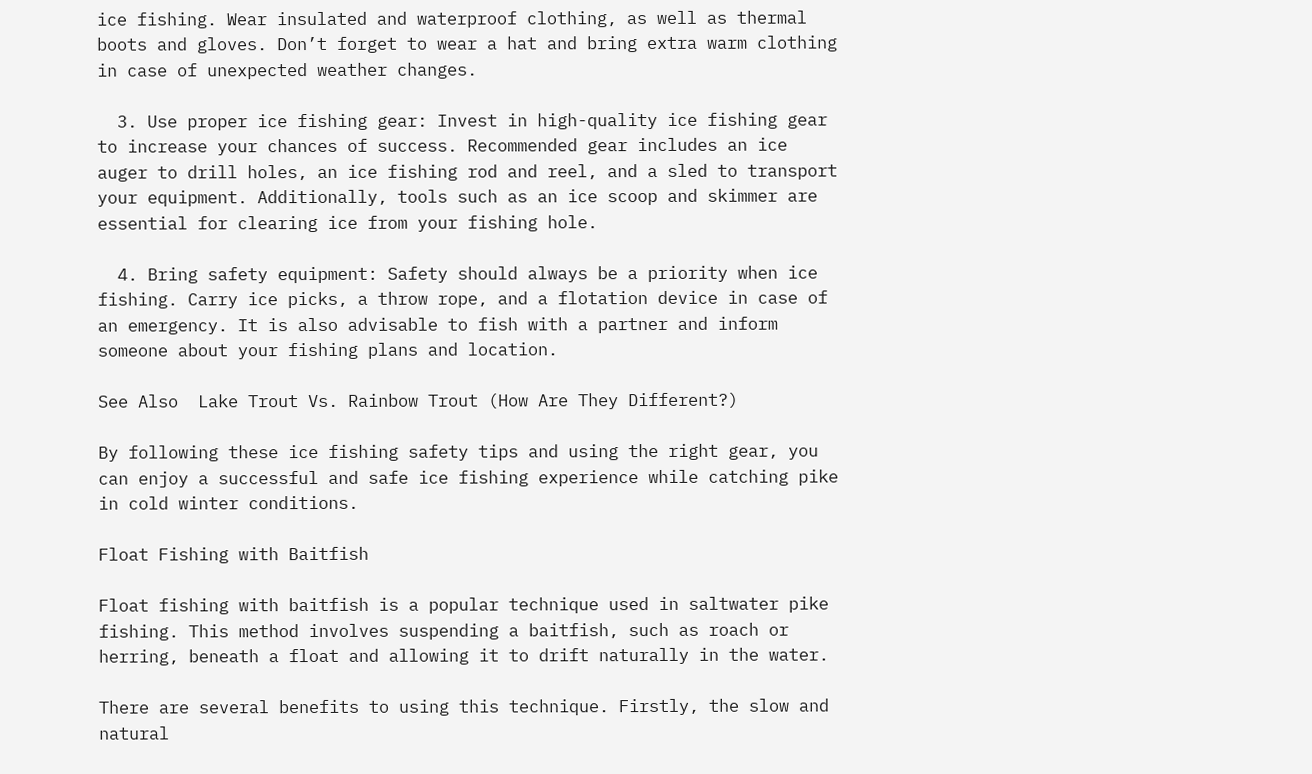ice fishing. Wear insulated and waterproof clothing, as well as thermal boots and gloves. Don’t forget to wear a hat and bring extra warm clothing in case of unexpected weather changes.

  3. Use proper ice fishing gear: Invest in high-quality ice fishing gear to increase your chances of success. Recommended gear includes an ice auger to drill holes, an ice fishing rod and reel, and a sled to transport your equipment. Additionally, tools such as an ice scoop and skimmer are essential for clearing ice from your fishing hole.

  4. Bring safety equipment: Safety should always be a priority when ice fishing. Carry ice picks, a throw rope, and a flotation device in case of an emergency. It is also advisable to fish with a partner and inform someone about your fishing plans and location.

See Also  Lake Trout Vs. Rainbow Trout (How Are They Different?)

By following these ice fishing safety tips and using the right gear, you can enjoy a successful and safe ice fishing experience while catching pike in cold winter conditions.

Float Fishing with Baitfish

Float fishing with baitfish is a popular technique used in saltwater pike fishing. This method involves suspending a baitfish, such as roach or herring, beneath a float and allowing it to drift naturally in the water.

There are several benefits to using this technique. Firstly, the slow and natural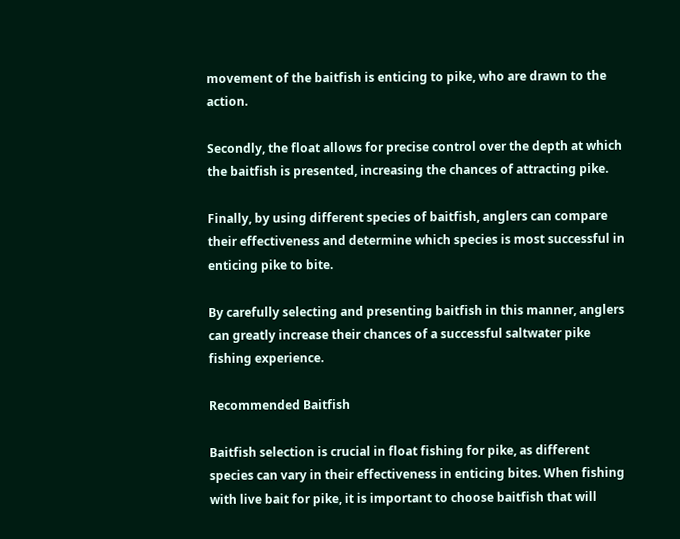movement of the baitfish is enticing to pike, who are drawn to the action.

Secondly, the float allows for precise control over the depth at which the baitfish is presented, increasing the chances of attracting pike.

Finally, by using different species of baitfish, anglers can compare their effectiveness and determine which species is most successful in enticing pike to bite.

By carefully selecting and presenting baitfish in this manner, anglers can greatly increase their chances of a successful saltwater pike fishing experience.

Recommended Baitfish

Baitfish selection is crucial in float fishing for pike, as different species can vary in their effectiveness in enticing bites. When fishing with live bait for pike, it is important to choose baitfish that will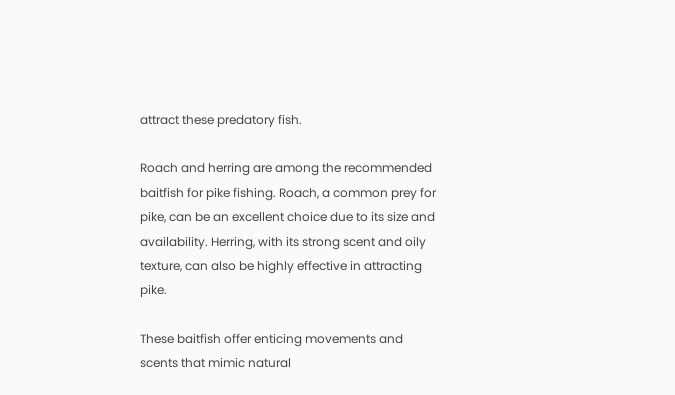attract these predatory fish.

Roach and herring are among the recommended baitfish for pike fishing. Roach, a common prey for pike, can be an excellent choice due to its size and availability. Herring, with its strong scent and oily texture, can also be highly effective in attracting pike.

These baitfish offer enticing movements and scents that mimic natural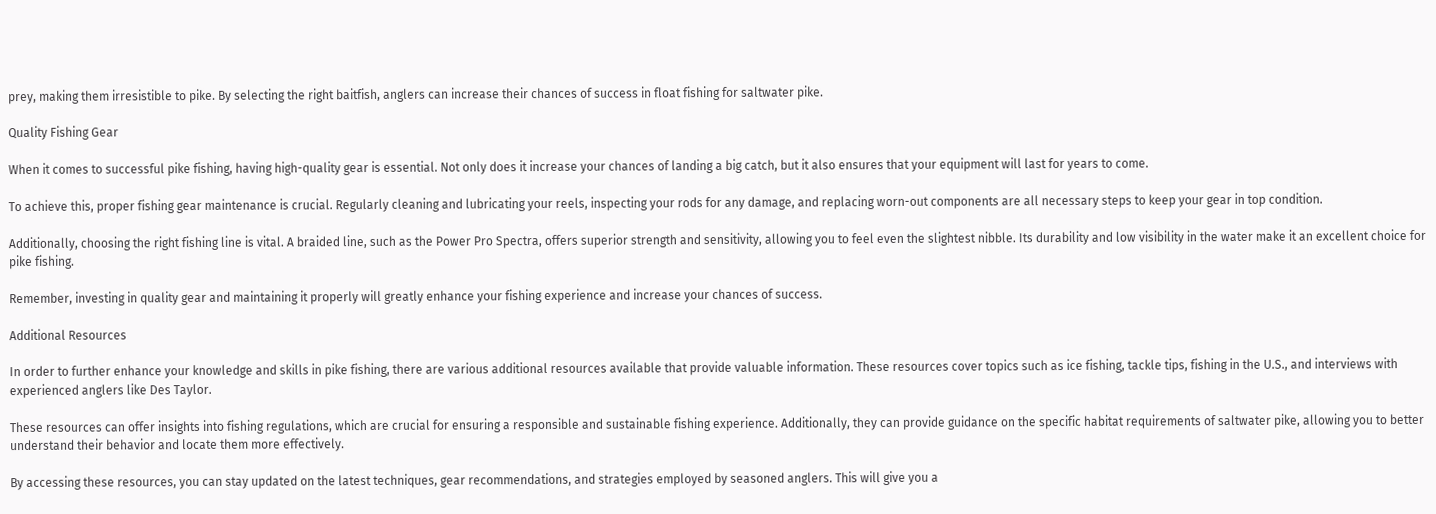prey, making them irresistible to pike. By selecting the right baitfish, anglers can increase their chances of success in float fishing for saltwater pike.

Quality Fishing Gear

When it comes to successful pike fishing, having high-quality gear is essential. Not only does it increase your chances of landing a big catch, but it also ensures that your equipment will last for years to come.

To achieve this, proper fishing gear maintenance is crucial. Regularly cleaning and lubricating your reels, inspecting your rods for any damage, and replacing worn-out components are all necessary steps to keep your gear in top condition.

Additionally, choosing the right fishing line is vital. A braided line, such as the Power Pro Spectra, offers superior strength and sensitivity, allowing you to feel even the slightest nibble. Its durability and low visibility in the water make it an excellent choice for pike fishing.

Remember, investing in quality gear and maintaining it properly will greatly enhance your fishing experience and increase your chances of success.

Additional Resources

In order to further enhance your knowledge and skills in pike fishing, there are various additional resources available that provide valuable information. These resources cover topics such as ice fishing, tackle tips, fishing in the U.S., and interviews with experienced anglers like Des Taylor.

These resources can offer insights into fishing regulations, which are crucial for ensuring a responsible and sustainable fishing experience. Additionally, they can provide guidance on the specific habitat requirements of saltwater pike, allowing you to better understand their behavior and locate them more effectively.

By accessing these resources, you can stay updated on the latest techniques, gear recommendations, and strategies employed by seasoned anglers. This will give you a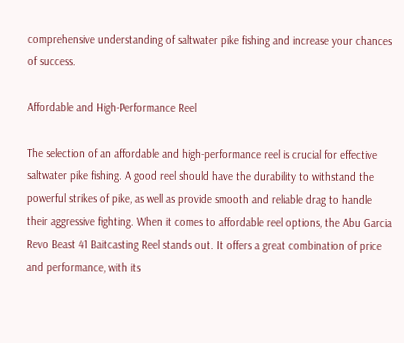comprehensive understanding of saltwater pike fishing and increase your chances of success.

Affordable and High-Performance Reel

The selection of an affordable and high-performance reel is crucial for effective saltwater pike fishing. A good reel should have the durability to withstand the powerful strikes of pike, as well as provide smooth and reliable drag to handle their aggressive fighting. When it comes to affordable reel options, the Abu Garcia Revo Beast 41 Baitcasting Reel stands out. It offers a great combination of price and performance, with its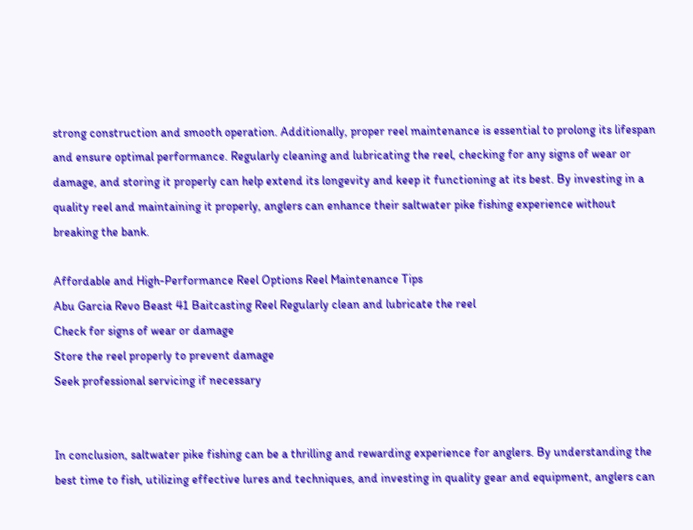strong construction and smooth operation. Additionally, proper reel maintenance is essential to prolong its lifespan and ensure optimal performance. Regularly cleaning and lubricating the reel, checking for any signs of wear or damage, and storing it properly can help extend its longevity and keep it functioning at its best. By investing in a quality reel and maintaining it properly, anglers can enhance their saltwater pike fishing experience without breaking the bank.

Affordable and High-Performance Reel Options Reel Maintenance Tips
Abu Garcia Revo Beast 41 Baitcasting Reel Regularly clean and lubricate the reel
Check for signs of wear or damage
Store the reel properly to prevent damage
Seek professional servicing if necessary


In conclusion, saltwater pike fishing can be a thrilling and rewarding experience for anglers. By understanding the best time to fish, utilizing effective lures and techniques, and investing in quality gear and equipment, anglers can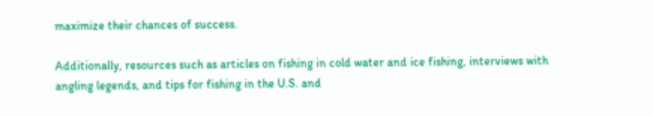maximize their chances of success.

Additionally, resources such as articles on fishing in cold water and ice fishing, interviews with angling legends, and tips for fishing in the U.S. and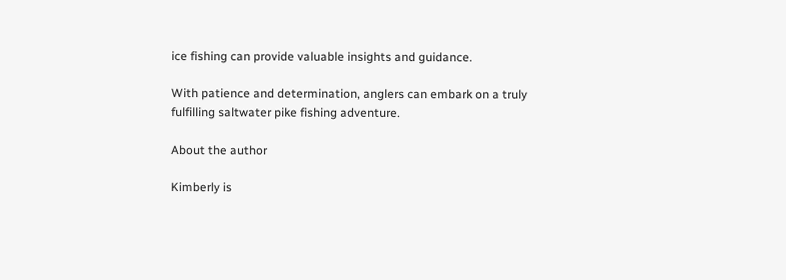ice fishing can provide valuable insights and guidance.

With patience and determination, anglers can embark on a truly fulfilling saltwater pike fishing adventure.

About the author

Kimberly is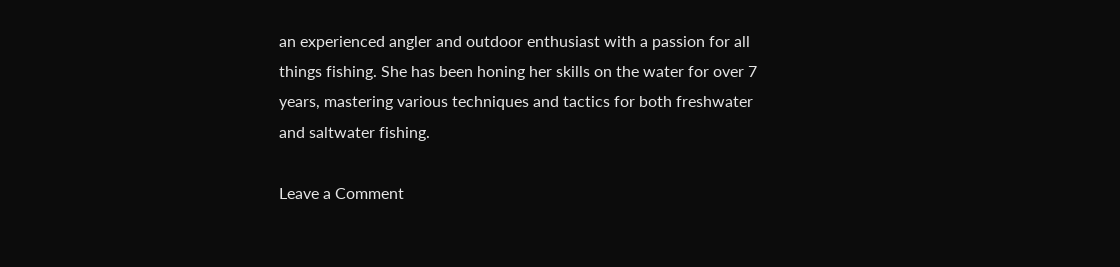an experienced angler and outdoor enthusiast with a passion for all things fishing. She has been honing her skills on the water for over 7 years, mastering various techniques and tactics for both freshwater and saltwater fishing.

Leave a Comment